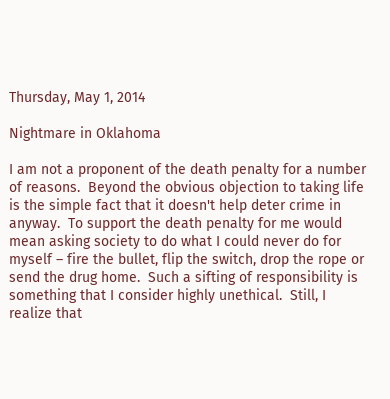Thursday, May 1, 2014

Nightmare in Oklahoma

I am not a proponent of the death penalty for a number of reasons.  Beyond the obvious objection to taking life is the simple fact that it doesn't help deter crime in anyway.  To support the death penalty for me would mean asking society to do what I could never do for myself – fire the bullet, flip the switch, drop the rope or send the drug home.  Such a sifting of responsibility is something that I consider highly unethical.  Still, I realize that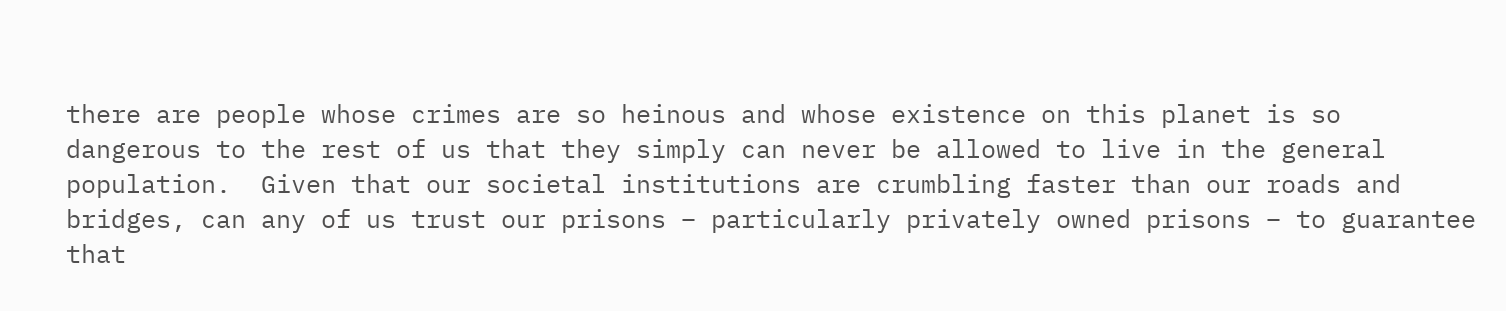there are people whose crimes are so heinous and whose existence on this planet is so dangerous to the rest of us that they simply can never be allowed to live in the general population.  Given that our societal institutions are crumbling faster than our roads and bridges, can any of us trust our prisons – particularly privately owned prisons – to guarantee that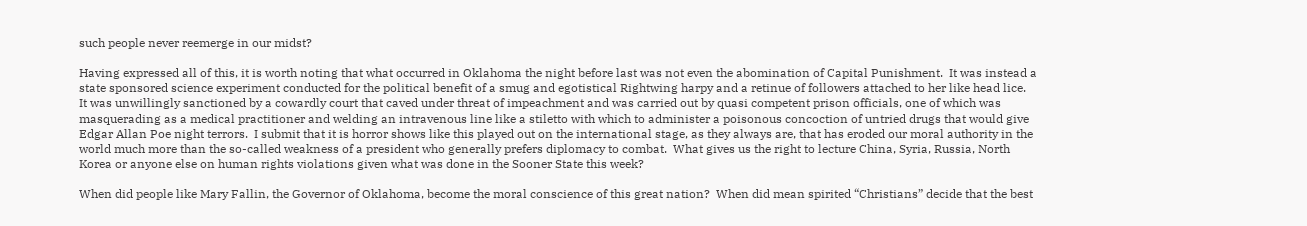such people never reemerge in our midst?

Having expressed all of this, it is worth noting that what occurred in Oklahoma the night before last was not even the abomination of Capital Punishment.  It was instead a state sponsored science experiment conducted for the political benefit of a smug and egotistical Rightwing harpy and a retinue of followers attached to her like head lice.  It was unwillingly sanctioned by a cowardly court that caved under threat of impeachment and was carried out by quasi competent prison officials, one of which was masquerading as a medical practitioner and welding an intravenous line like a stiletto with which to administer a poisonous concoction of untried drugs that would give Edgar Allan Poe night terrors.  I submit that it is horror shows like this played out on the international stage, as they always are, that has eroded our moral authority in the world much more than the so-called weakness of a president who generally prefers diplomacy to combat.  What gives us the right to lecture China, Syria, Russia, North Korea or anyone else on human rights violations given what was done in the Sooner State this week?

When did people like Mary Fallin, the Governor of Oklahoma, become the moral conscience of this great nation?  When did mean spirited “Christians” decide that the best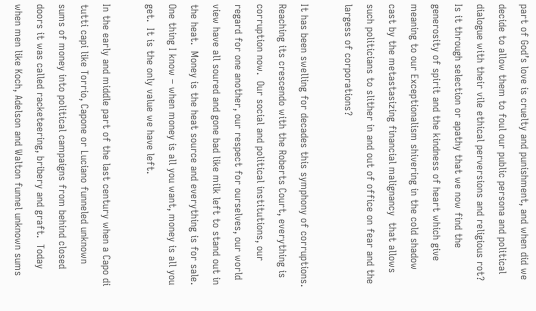part of God’s love is cruelty and punishment, and when did we decide to allow them to foul our public persona and political dialogue with their vile ethical perversions and religious rot?  Is it through selection or apathy that we now find the generosity of spirit and the kindness of heart which give meaning to our Exceptionalism shivering in the cold shadow cast by the metastasizing financial malignancy  that allows such politicians to slither in and out of office on fear and the largess of corporations?

It has been swelling for decades this symphony of corruptions.  Reaching its crescendo with the Roberts Court, everything is corruption now.  Our social and political institutions, our regard for one another, our respect for ourselves, our world view have all soured and gone bad like milk left to stand out in the heat.  Money is the heat source and everything is for sale.  One thing I know – when money is all you want, money is all you get.  It is the only value we have left.

In the early and middle part of the last century when a Capo di tutti capi like Torrio, Capone or Luciano funneled unknown sums of money into political campaigns from behind closed doors it was called racketeering, bribery and graft.  Today when men like Koch, Adelson and Walton funnel unknown sums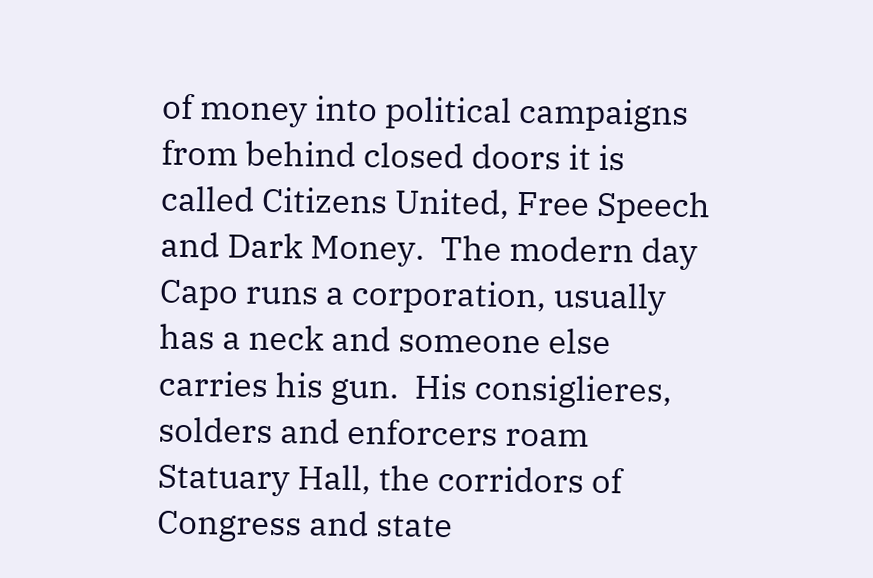of money into political campaigns from behind closed doors it is called Citizens United, Free Speech and Dark Money.  The modern day Capo runs a corporation, usually has a neck and someone else carries his gun.  His consiglieres, solders and enforcers roam Statuary Hall, the corridors of Congress and state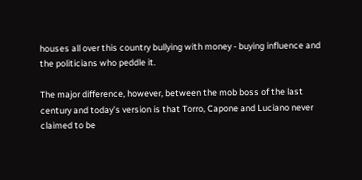houses all over this country bullying with money - buying influence and the politicians who peddle it.

The major difference, however, between the mob boss of the last century and today’s version is that Torro, Capone and Luciano never claimed to be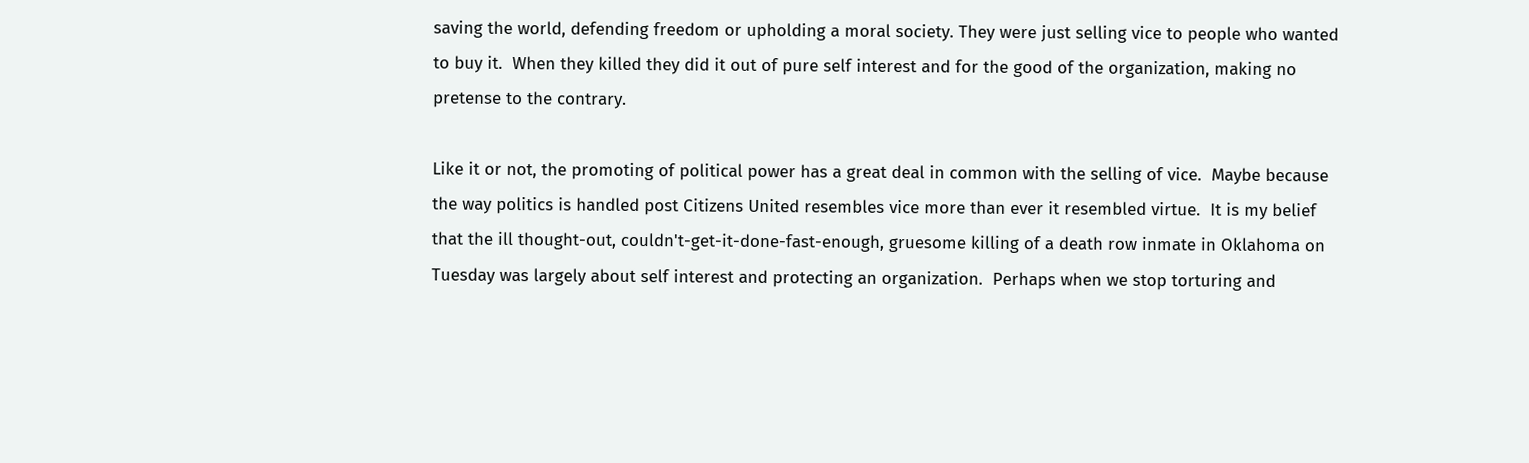saving the world, defending freedom or upholding a moral society. They were just selling vice to people who wanted to buy it.  When they killed they did it out of pure self interest and for the good of the organization, making no pretense to the contrary.

Like it or not, the promoting of political power has a great deal in common with the selling of vice.  Maybe because the way politics is handled post Citizens United resembles vice more than ever it resembled virtue.  It is my belief that the ill thought-out, couldn't-get-it-done-fast-enough, gruesome killing of a death row inmate in Oklahoma on Tuesday was largely about self interest and protecting an organization.  Perhaps when we stop torturing and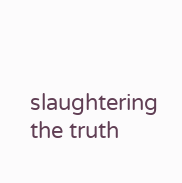slaughtering the truth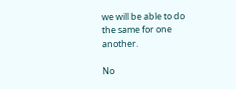we will be able to do the same for one another.

No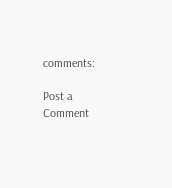comments:

Post a Comment